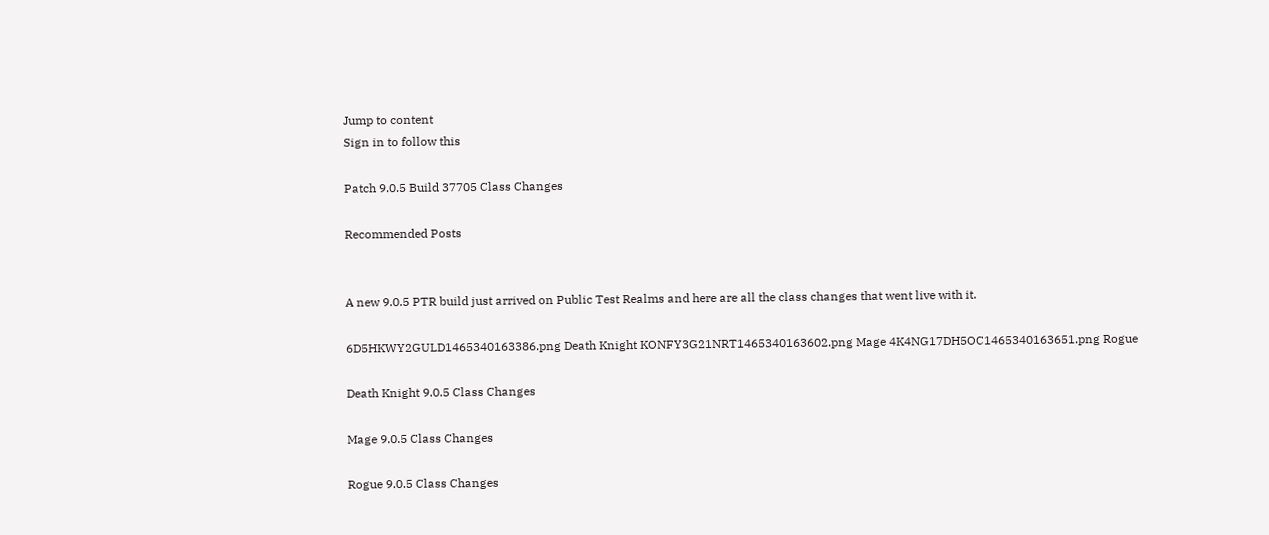Jump to content
Sign in to follow this

Patch 9.0.5 Build 37705 Class Changes

Recommended Posts


A new 9.0.5 PTR build just arrived on Public Test Realms and here are all the class changes that went live with it.

6D5HKWY2GULD1465340163386.png Death Knight KONFY3G21NRT1465340163602.png Mage 4K4NG17DH5OC1465340163651.png Rogue

Death Knight 9.0.5 Class Changes

Mage 9.0.5 Class Changes

Rogue 9.0.5 Class Changes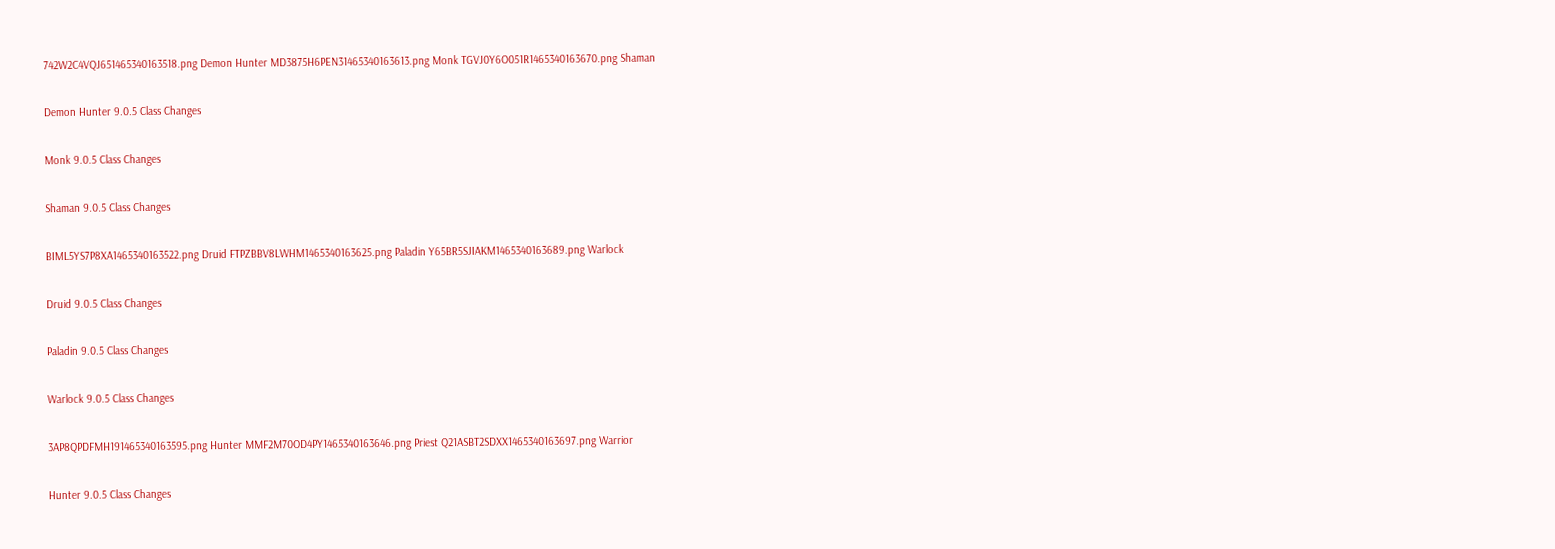742W2C4VQJ651465340163518.png Demon Hunter MD3875H6PEN31465340163613.png Monk TGVJ0Y6O051R1465340163670.png Shaman

Demon Hunter 9.0.5 Class Changes

Monk 9.0.5 Class Changes

Shaman 9.0.5 Class Changes

BIML5YS7P8XA1465340163522.png Druid FTPZBBV8LWHM1465340163625.png Paladin Y65BR5SJIAKM1465340163689.png Warlock

Druid 9.0.5 Class Changes

Paladin 9.0.5 Class Changes

Warlock 9.0.5 Class Changes

3AP8QPDFMH191465340163595.png Hunter MMF2M70OD4PY1465340163646.png Priest Q21ASBT2SDXX1465340163697.png Warrior

Hunter 9.0.5 Class Changes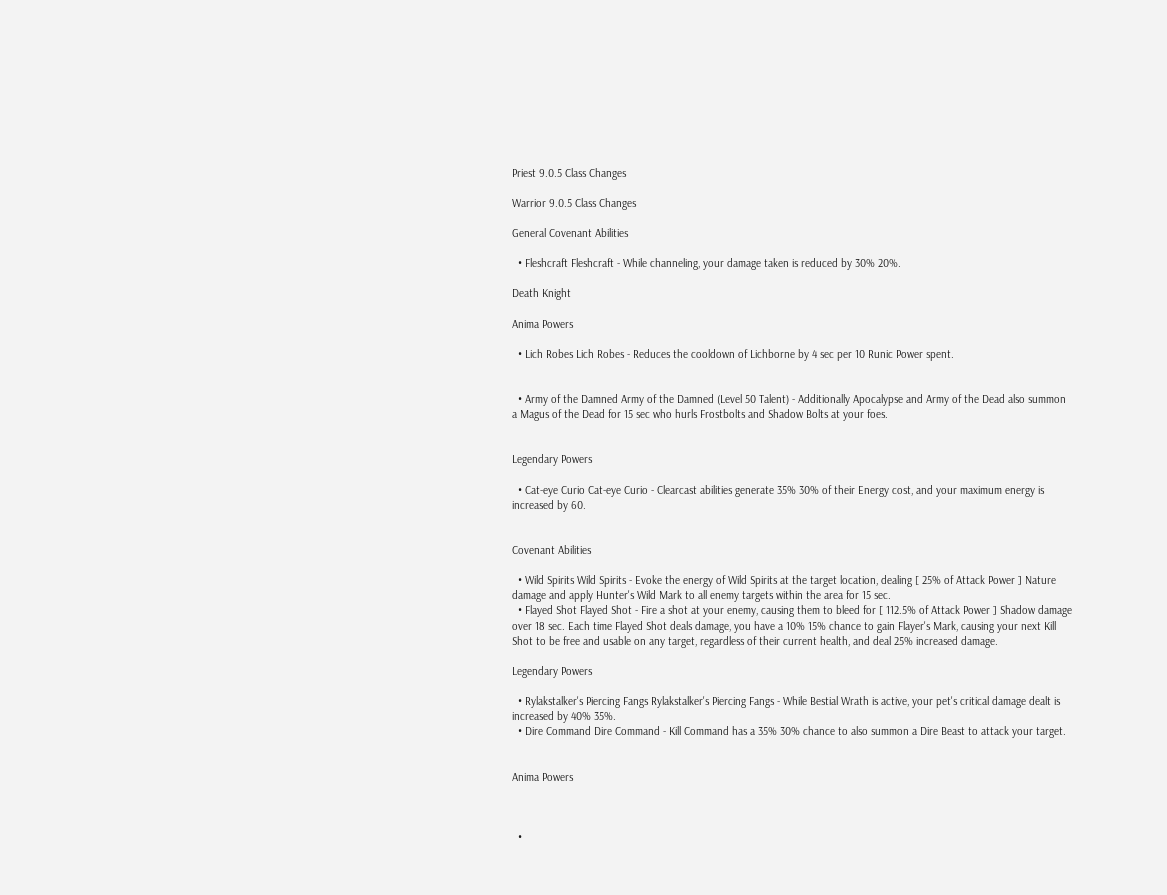Priest 9.0.5 Class Changes

Warrior 9.0.5 Class Changes

General Covenant Abilities

  • Fleshcraft Fleshcraft - While channeling, your damage taken is reduced by 30% 20%.

Death Knight

Anima Powers

  • Lich Robes Lich Robes - Reduces the cooldown of Lichborne by 4 sec per 10 Runic Power spent.


  • Army of the Damned Army of the Damned (Level 50 Talent) - Additionally Apocalypse and Army of the Dead also summon a Magus of the Dead for 15 sec who hurls Frostbolts and Shadow Bolts at your foes.


Legendary Powers

  • Cat-eye Curio Cat-eye Curio - Clearcast abilities generate 35% 30% of their Energy cost, and your maximum energy is increased by 60.


Covenant Abilities

  • Wild Spirits Wild Spirits - Evoke the energy of Wild Spirits at the target location, dealing [ 25% of Attack Power ] Nature damage and apply Hunter's Wild Mark to all enemy targets within the area for 15 sec.
  • Flayed Shot Flayed Shot - Fire a shot at your enemy, causing them to bleed for [ 112.5% of Attack Power ] Shadow damage over 18 sec. Each time Flayed Shot deals damage, you have a 10% 15% chance to gain Flayer's Mark, causing your next Kill Shot to be free and usable on any target, regardless of their current health, and deal 25% increased damage.

Legendary Powers

  • Rylakstalker's Piercing Fangs Rylakstalker's Piercing Fangs - While Bestial Wrath is active, your pet's critical damage dealt is increased by 40% 35%.
  • Dire Command Dire Command - Kill Command has a 35% 30% chance to also summon a Dire Beast to attack your target.


Anima Powers



  •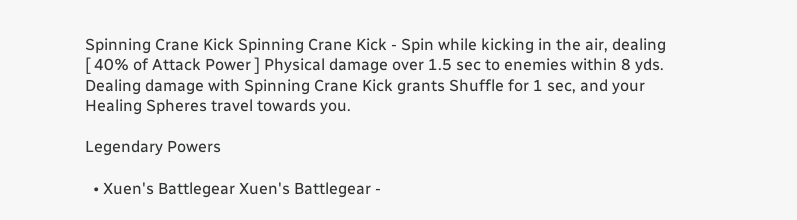Spinning Crane Kick Spinning Crane Kick - Spin while kicking in the air, dealing [ 40% of Attack Power ] Physical damage over 1.5 sec to enemies within 8 yds. Dealing damage with Spinning Crane Kick grants Shuffle for 1 sec, and your Healing Spheres travel towards you.

Legendary Powers

  • Xuen's Battlegear Xuen's Battlegear -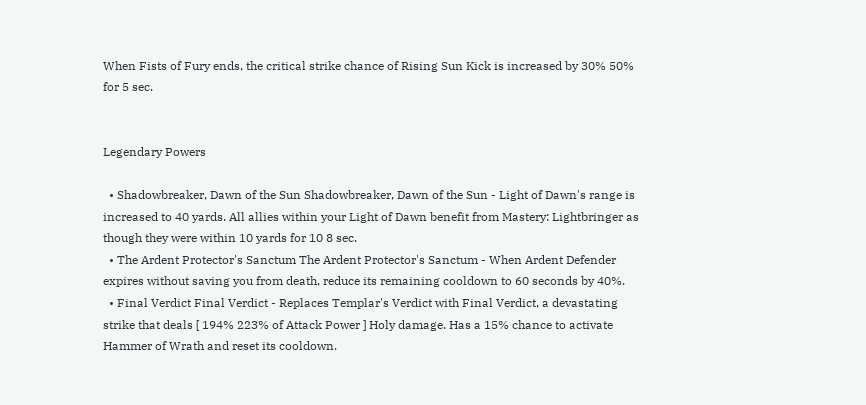When Fists of Fury ends, the critical strike chance of Rising Sun Kick is increased by 30% 50% for 5 sec.


Legendary Powers

  • Shadowbreaker, Dawn of the Sun Shadowbreaker, Dawn of the Sun - Light of Dawn's range is increased to 40 yards. All allies within your Light of Dawn benefit from Mastery: Lightbringer as though they were within 10 yards for 10 8 sec.
  • The Ardent Protector's Sanctum The Ardent Protector's Sanctum - When Ardent Defender expires without saving you from death, reduce its remaining cooldown to 60 seconds by 40%.
  • Final Verdict Final Verdict - Replaces Templar's Verdict with Final Verdict, a devastating strike that deals [ 194% 223% of Attack Power ] Holy damage. Has a 15% chance to activate Hammer of Wrath and reset its cooldown.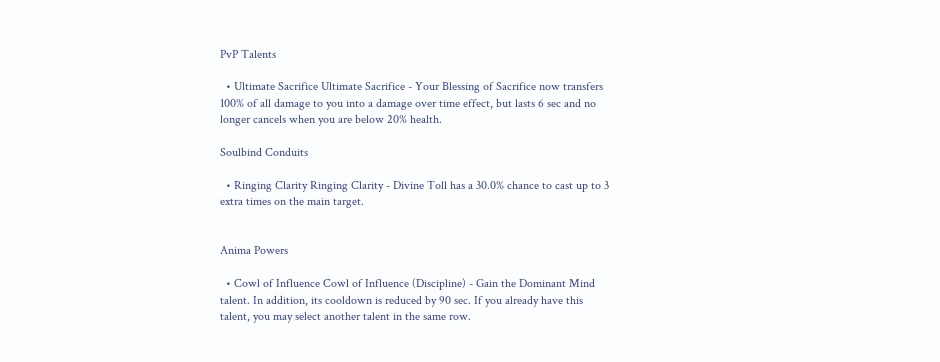PvP Talents

  • Ultimate Sacrifice Ultimate Sacrifice - Your Blessing of Sacrifice now transfers 100% of all damage to you into a damage over time effect, but lasts 6 sec and no longer cancels when you are below 20% health.

Soulbind Conduits

  • Ringing Clarity Ringing Clarity - Divine Toll has a 30.0% chance to cast up to 3 extra times on the main target.


Anima Powers

  • Cowl of Influence Cowl of Influence (Discipline) - Gain the Dominant Mind talent. In addition, its cooldown is reduced by 90 sec. If you already have this talent, you may select another talent in the same row.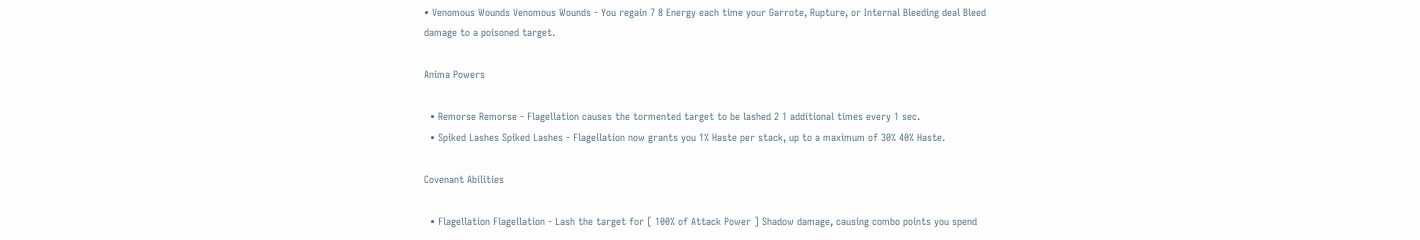• Venomous Wounds Venomous Wounds - You regain 7 8 Energy each time your Garrote, Rupture, or Internal Bleeding deal Bleed damage to a poisoned target.

Anima Powers

  • Remorse Remorse - Flagellation causes the tormented target to be lashed 2 1 additional times every 1 sec.
  • Spiked Lashes Spiked Lashes - Flagellation now grants you 1% Haste per stack, up to a maximum of 30% 40% Haste.

Covenant Abilities

  • Flagellation Flagellation - Lash the target for [ 100% of Attack Power ] Shadow damage, causing combo points you spend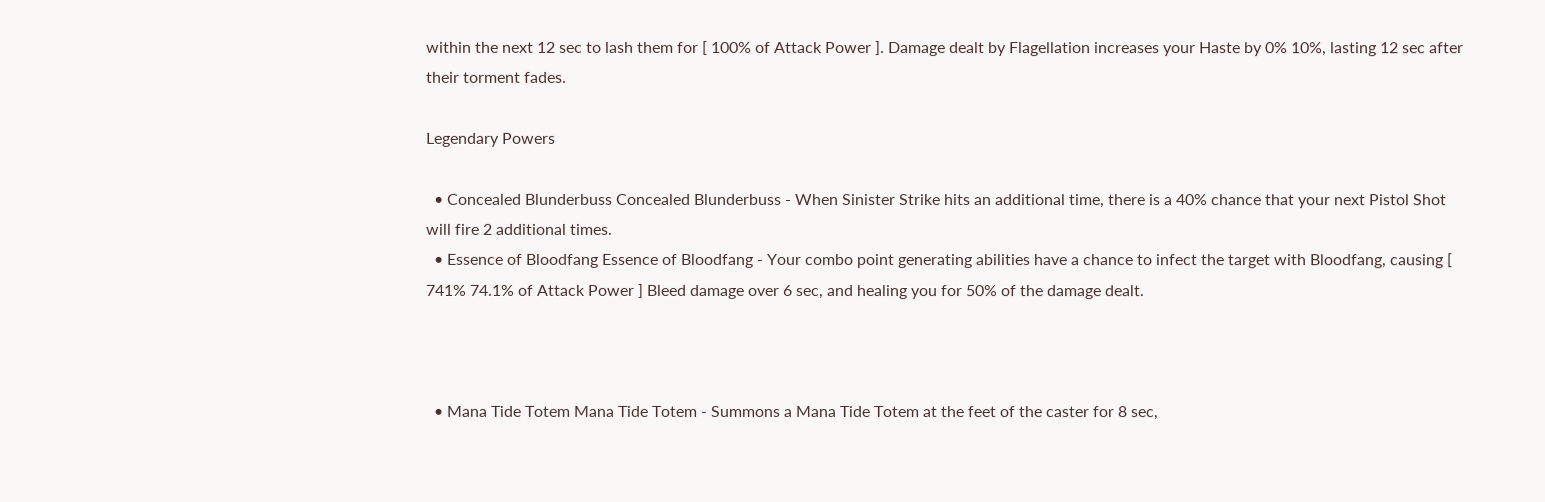within the next 12 sec to lash them for [ 100% of Attack Power ]. Damage dealt by Flagellation increases your Haste by 0% 10%, lasting 12 sec after their torment fades.

Legendary Powers

  • Concealed Blunderbuss Concealed Blunderbuss - When Sinister Strike hits an additional time, there is a 40% chance that your next Pistol Shot will fire 2 additional times.
  • Essence of Bloodfang Essence of Bloodfang - Your combo point generating abilities have a chance to infect the target with Bloodfang, causing [ 741% 74.1% of Attack Power ] Bleed damage over 6 sec, and healing you for 50% of the damage dealt.



  • Mana Tide Totem Mana Tide Totem - Summons a Mana Tide Totem at the feet of the caster for 8 sec,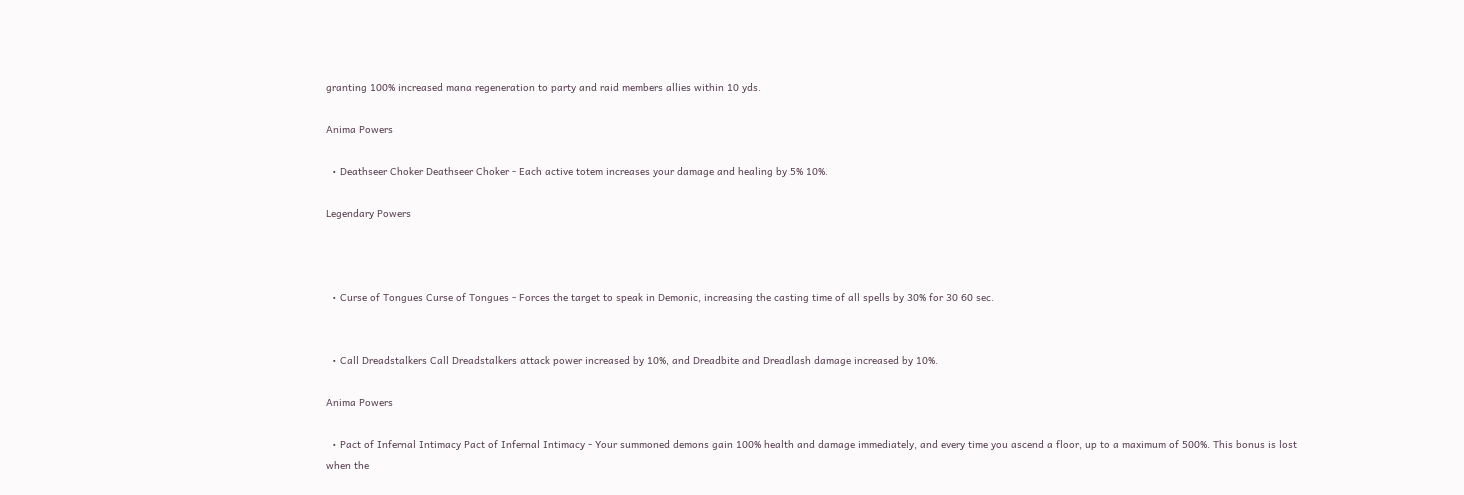granting 100% increased mana regeneration to party and raid members allies within 10 yds.

Anima Powers

  • Deathseer Choker Deathseer Choker - Each active totem increases your damage and healing by 5% 10%.

Legendary Powers



  • Curse of Tongues Curse of Tongues - Forces the target to speak in Demonic, increasing the casting time of all spells by 30% for 30 60 sec.


  • Call Dreadstalkers Call Dreadstalkers attack power increased by 10%, and Dreadbite and Dreadlash damage increased by 10%.

Anima Powers

  • Pact of Infernal Intimacy Pact of Infernal Intimacy - Your summoned demons gain 100% health and damage immediately, and every time you ascend a floor, up to a maximum of 500%. This bonus is lost when the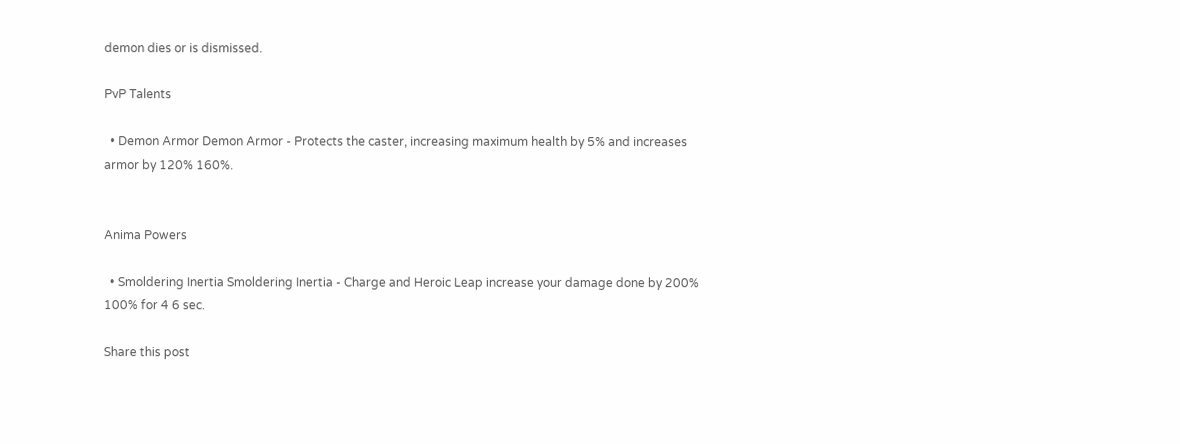demon dies or is dismissed.

PvP Talents

  • Demon Armor Demon Armor - Protects the caster, increasing maximum health by 5% and increases armor by 120% 160%.


Anima Powers

  • Smoldering Inertia Smoldering Inertia - Charge and Heroic Leap increase your damage done by 200% 100% for 4 6 sec.

Share this post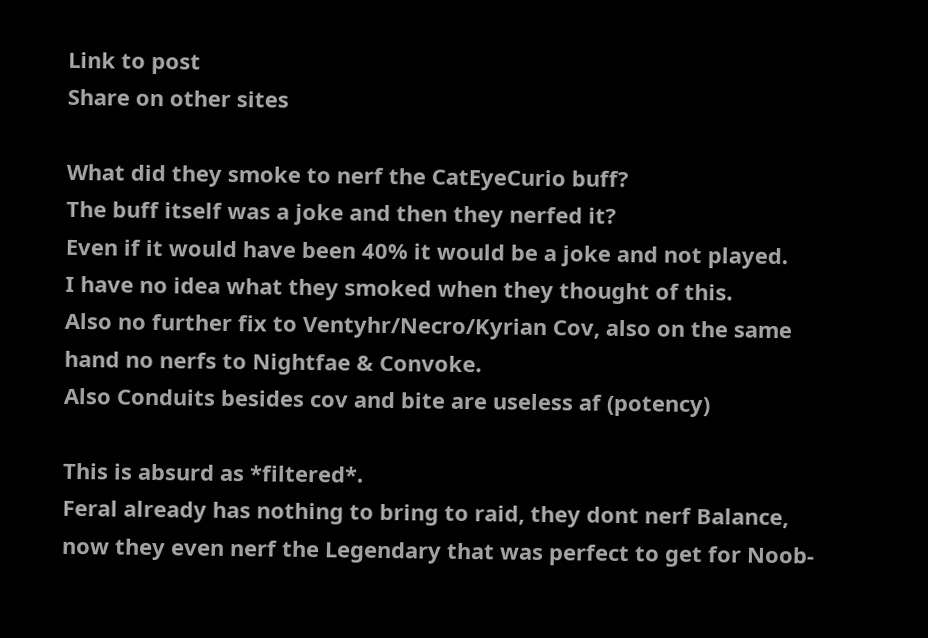Link to post
Share on other sites

What did they smoke to nerf the CatEyeCurio buff?
The buff itself was a joke and then they nerfed it?
Even if it would have been 40% it would be a joke and not played.
I have no idea what they smoked when they thought of this.
Also no further fix to Ventyhr/Necro/Kyrian Cov, also on the same hand no nerfs to Nightfae & Convoke.
Also Conduits besides cov and bite are useless af (potency)

This is absurd as *filtered*.
Feral already has nothing to bring to raid, they dont nerf Balance, now they even nerf the Legendary that was perfect to get for Noob-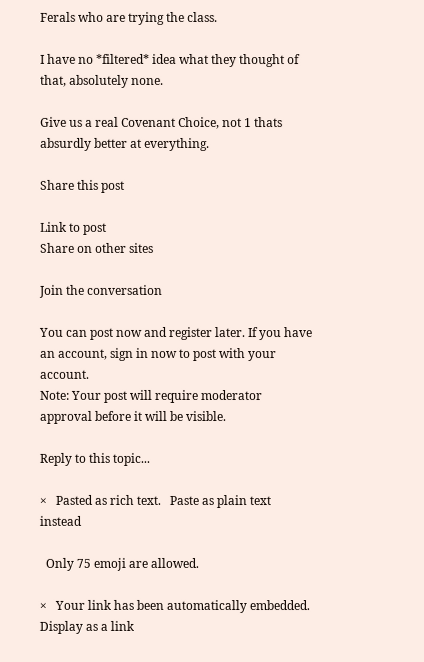Ferals who are trying the class.

I have no *filtered* idea what they thought of that, absolutely none.

Give us a real Covenant Choice, not 1 thats absurdly better at everything.

Share this post

Link to post
Share on other sites

Join the conversation

You can post now and register later. If you have an account, sign in now to post with your account.
Note: Your post will require moderator approval before it will be visible.

Reply to this topic...

×   Pasted as rich text.   Paste as plain text instead

  Only 75 emoji are allowed.

×   Your link has been automatically embedded.   Display as a link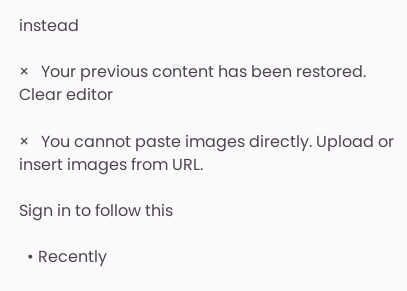instead

×   Your previous content has been restored.   Clear editor

×   You cannot paste images directly. Upload or insert images from URL.

Sign in to follow this

  • Recently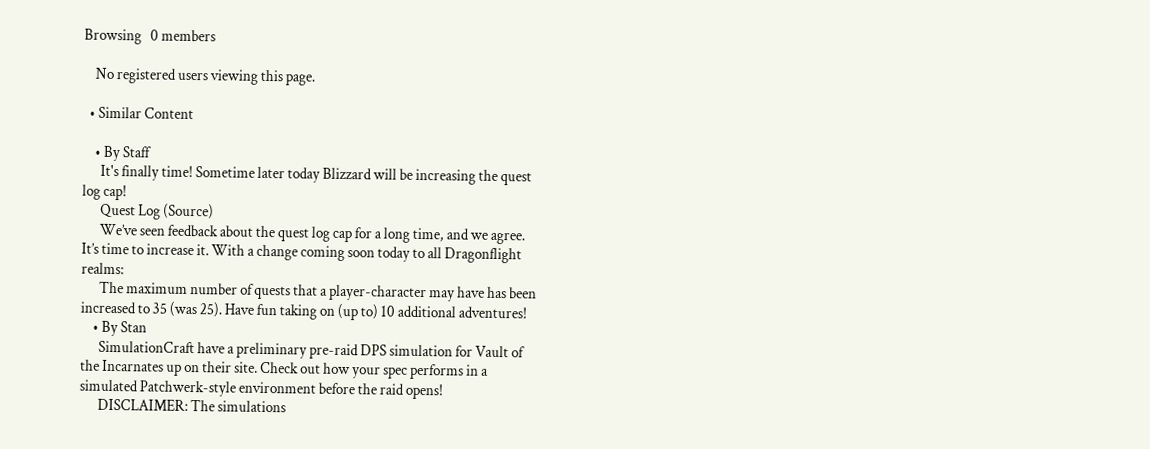Browsing   0 members

    No registered users viewing this page.

  • Similar Content

    • By Staff
      It's finally time! Sometime later today Blizzard will be increasing the quest log cap!
      Quest Log (Source)
      We’ve seen feedback about the quest log cap for a long time, and we agree. It’s time to increase it. With a change coming soon today to all Dragonflight realms:
      The maximum number of quests that a player-character may have has been increased to 35 (was 25). Have fun taking on (up to) 10 additional adventures!
    • By Stan
      SimulationCraft have a preliminary pre-raid DPS simulation for Vault of the Incarnates up on their site. Check out how your spec performs in a simulated Patchwerk-style environment before the raid opens!
      DISCLAIMER: The simulations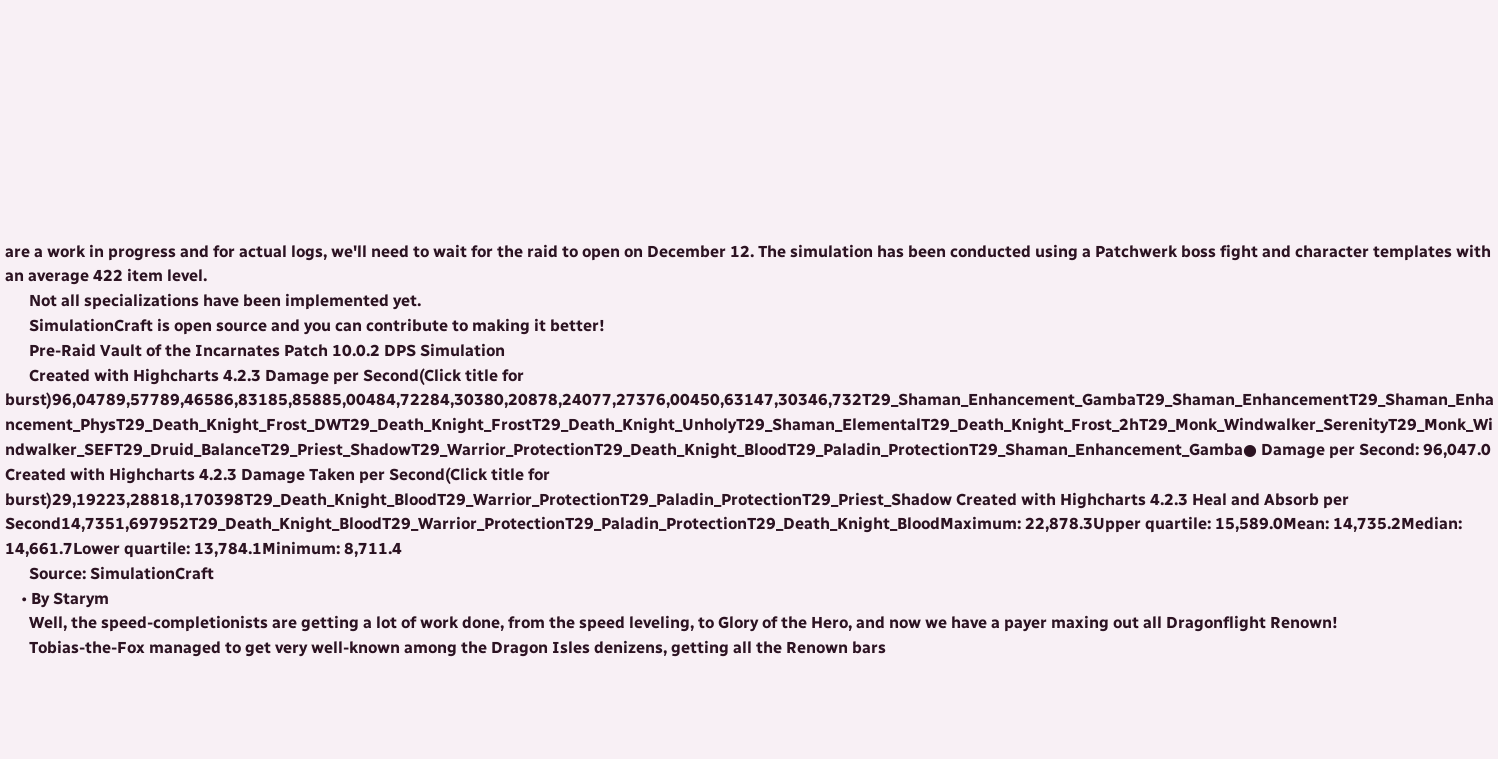are a work in progress and for actual logs, we'll need to wait for the raid to open on December 12. The simulation has been conducted using a Patchwerk boss fight and character templates with an average 422 item level.
      Not all specializations have been implemented yet.
      SimulationCraft is open source and you can contribute to making it better!
      Pre-Raid Vault of the Incarnates Patch 10.0.2 DPS Simulation
      Created with Highcharts 4.2.3 Damage per Second(Click title for burst)96,04789,57789,46586,83185,85885,00484,72284,30380,20878,24077,27376,00450,63147,30346,732T29_Shaman_Enhancement_GambaT29_Shaman_EnhancementT29_Shaman_Enhancement_PhysT29_Death_Knight_Frost_DWT29_Death_Knight_FrostT29_Death_Knight_UnholyT29_Shaman_ElementalT29_Death_Knight_Frost_2hT29_Monk_Windwalker_SerenityT29_Monk_Windwalker_SEFT29_Druid_BalanceT29_Priest_ShadowT29_Warrior_ProtectionT29_Death_Knight_BloodT29_Paladin_ProtectionT29_Shaman_Enhancement_Gamba● Damage per Second: 96,047.0 Created with Highcharts 4.2.3 Damage Taken per Second(Click title for burst)29,19223,28818,170398T29_Death_Knight_BloodT29_Warrior_ProtectionT29_Paladin_ProtectionT29_Priest_Shadow Created with Highcharts 4.2.3 Heal and Absorb per Second14,7351,697952T29_Death_Knight_BloodT29_Warrior_ProtectionT29_Paladin_ProtectionT29_Death_Knight_BloodMaximum: 22,878.3Upper quartile: 15,589.0Mean: 14,735.2Median: 14,661.7Lower quartile: 13,784.1Minimum: 8,711.4
      Source: SimulationCraft
    • By Starym
      Well, the speed-completionists are getting a lot of work done, from the speed leveling, to Glory of the Hero, and now we have a payer maxing out all Dragonflight Renown!
      Tobias-the-Fox managed to get very well-known among the Dragon Isles denizens, getting all the Renown bars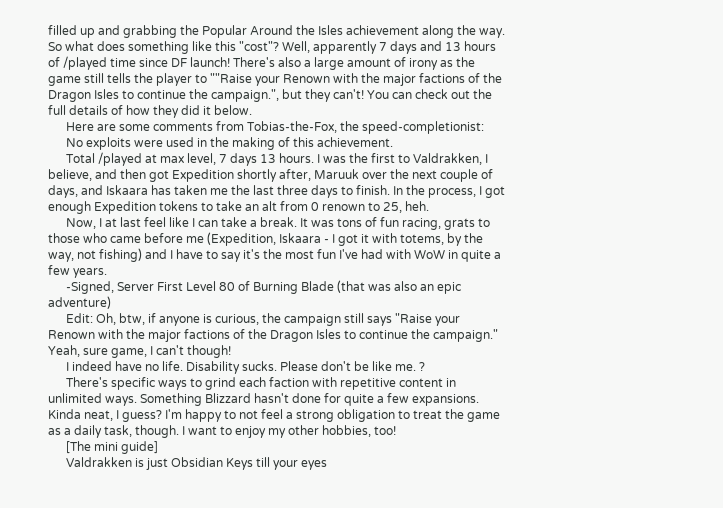filled up and grabbing the Popular Around the Isles achievement along the way. So what does something like this "cost"? Well, apparently 7 days and 13 hours of /played time since DF launch! There's also a large amount of irony as the game still tells the player to ""Raise your Renown with the major factions of the Dragon Isles to continue the campaign.", but they can't! You can check out the full details of how they did it below.
      Here are some comments from Tobias-the-Fox, the speed-completionist:
      No exploits were used in the making of this achievement.
      Total /played at max level, 7 days 13 hours. I was the first to Valdrakken, I believe, and then got Expedition shortly after, Maruuk over the next couple of days, and Iskaara has taken me the last three days to finish. In the process, I got enough Expedition tokens to take an alt from 0 renown to 25, heh.
      Now, I at last feel like I can take a break. It was tons of fun racing, grats to those who came before me (Expedition, Iskaara - I got it with totems, by the way, not fishing) and I have to say it's the most fun I've had with WoW in quite a few years.
      -Signed, Server First Level 80 of Burning Blade (that was also an epic adventure)
      Edit: Oh, btw, if anyone is curious, the campaign still says "Raise your Renown with the major factions of the Dragon Isles to continue the campaign." Yeah, sure game, I can't though!
      I indeed have no life. Disability sucks. Please don't be like me. ?
      There's specific ways to grind each faction with repetitive content in unlimited ways. Something Blizzard hasn't done for quite a few expansions. Kinda neat, I guess? I'm happy to not feel a strong obligation to treat the game as a daily task, though. I want to enjoy my other hobbies, too!
      [The mini guide]
      Valdrakken is just Obsidian Keys till your eyes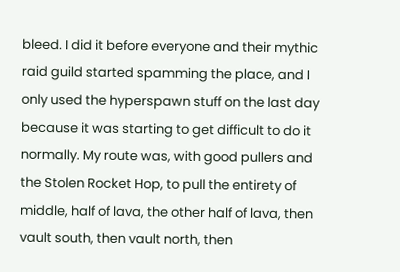bleed. I did it before everyone and their mythic raid guild started spamming the place, and I only used the hyperspawn stuff on the last day because it was starting to get difficult to do it normally. My route was, with good pullers and the Stolen Rocket Hop, to pull the entirety of middle, half of lava, the other half of lava, then vault south, then vault north, then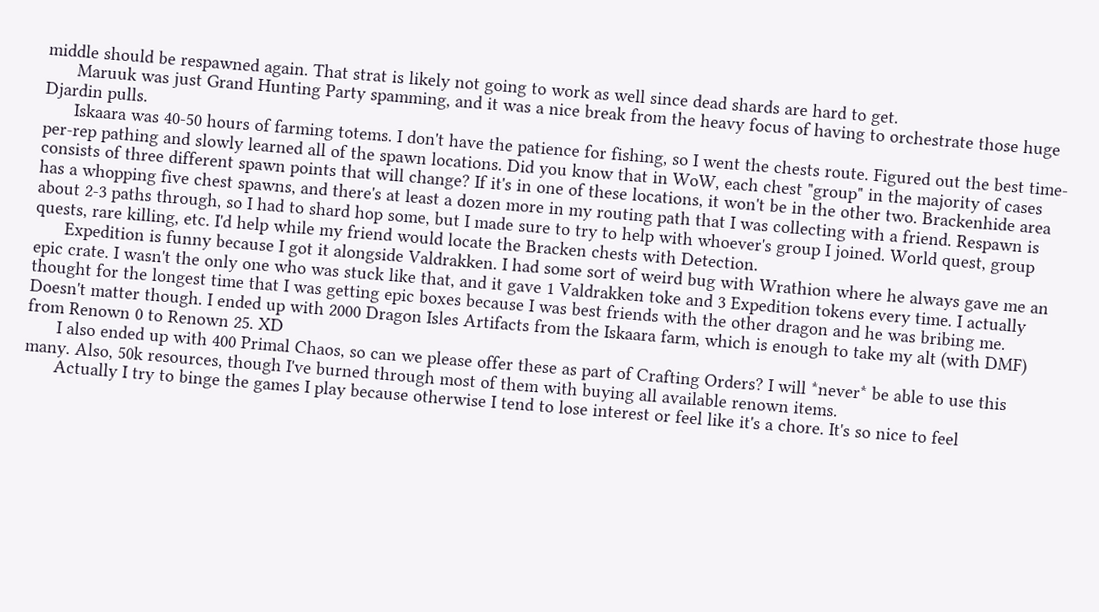middle should be respawned again. That strat is likely not going to work as well since dead shards are hard to get.
      Maruuk was just Grand Hunting Party spamming, and it was a nice break from the heavy focus of having to orchestrate those huge Djardin pulls.
      Iskaara was 40-50 hours of farming totems. I don't have the patience for fishing, so I went the chests route. Figured out the best time-per-rep pathing and slowly learned all of the spawn locations. Did you know that in WoW, each chest "group" in the majority of cases consists of three different spawn points that will change? If it's in one of these locations, it won't be in the other two. Brackenhide area has a whopping five chest spawns, and there's at least a dozen more in my routing path that I was collecting with a friend. Respawn is about 2-3 paths through, so I had to shard hop some, but I made sure to try to help with whoever's group I joined. World quest, group quests, rare killing, etc. I'd help while my friend would locate the Bracken chests with Detection.
      Expedition is funny because I got it alongside Valdrakken. I had some sort of weird bug with Wrathion where he always gave me an epic crate. I wasn't the only one who was stuck like that, and it gave 1 Valdrakken toke and 3 Expedition tokens every time. I actually thought for the longest time that I was getting epic boxes because I was best friends with the other dragon and he was bribing me. Doesn't matter though. I ended up with 2000 Dragon Isles Artifacts from the Iskaara farm, which is enough to take my alt (with DMF) from Renown 0 to Renown 25. XD
      I also ended up with 400 Primal Chaos, so can we please offer these as part of Crafting Orders? I will *never* be able to use this many. Also, 50k resources, though I've burned through most of them with buying all available renown items.
      Actually I try to binge the games I play because otherwise I tend to lose interest or feel like it's a chore. It's so nice to feel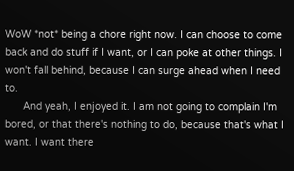WoW *not* being a chore right now. I can choose to come back and do stuff if I want, or I can poke at other things. I won't fall behind, because I can surge ahead when I need to.
      And yeah, I enjoyed it. I am not going to complain I'm bored, or that there's nothing to do, because that's what I want. I want there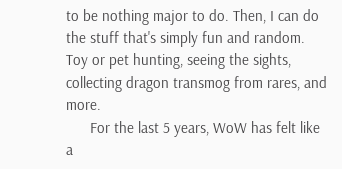to be nothing major to do. Then, I can do the stuff that's simply fun and random. Toy or pet hunting, seeing the sights, collecting dragon transmog from rares, and more.
      For the last 5 years, WoW has felt like a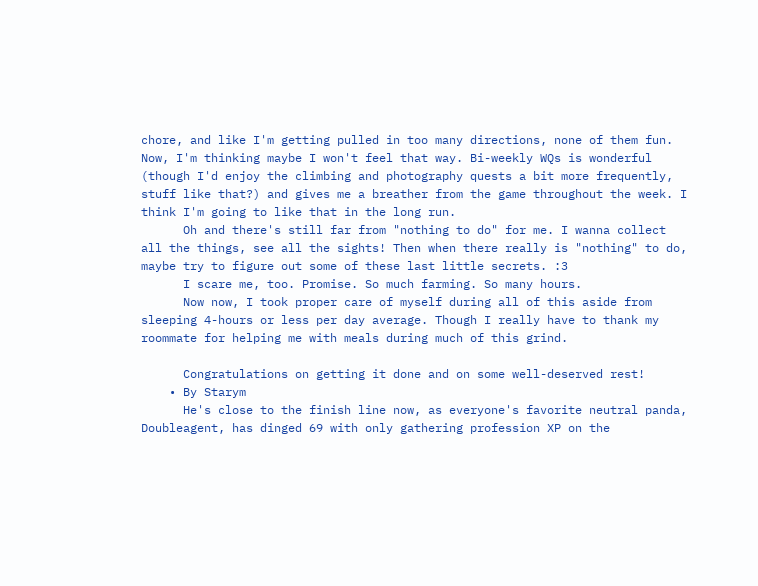chore, and like I'm getting pulled in too many directions, none of them fun. Now, I'm thinking maybe I won't feel that way. Bi-weekly WQs is wonderful (though I'd enjoy the climbing and photography quests a bit more frequently, stuff like that?) and gives me a breather from the game throughout the week. I think I'm going to like that in the long run.
      Oh and there's still far from "nothing to do" for me. I wanna collect all the things, see all the sights! Then when there really is "nothing" to do, maybe try to figure out some of these last little secrets. :3
      I scare me, too. Promise. So much farming. So many hours.
      Now now, I took proper care of myself during all of this aside from sleeping 4-hours or less per day average. Though I really have to thank my roommate for helping me with meals during much of this grind.

      Congratulations on getting it done and on some well-deserved rest!
    • By Starym
      He's close to the finish line now, as everyone's favorite neutral panda, Doubleagent, has dinged 69 with only gathering profession XP on the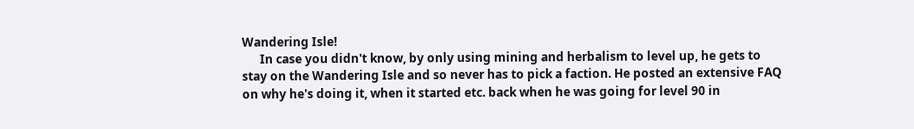Wandering Isle!
      In case you didn't know, by only using mining and herbalism to level up, he gets to stay on the Wandering Isle and so never has to pick a faction. He posted an extensive FAQ on why he's doing it, when it started etc. back when he was going for level 90 in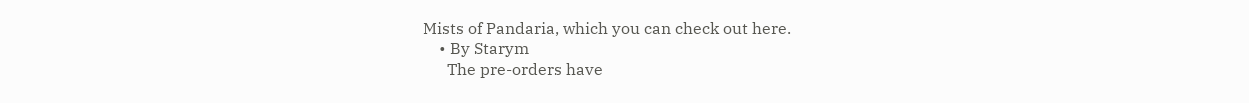Mists of Pandaria, which you can check out here.
    • By Starym
      The pre-orders have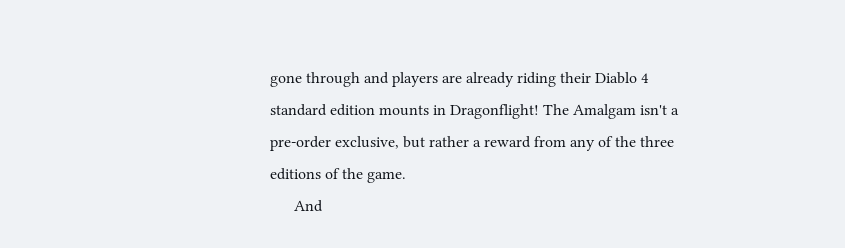gone through and players are already riding their Diablo 4 standard edition mounts in Dragonflight! The Amalgam isn't a pre-order exclusive, but rather a reward from any of the three editions of the game.
      And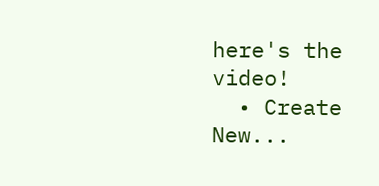here's the video!
  • Create New...